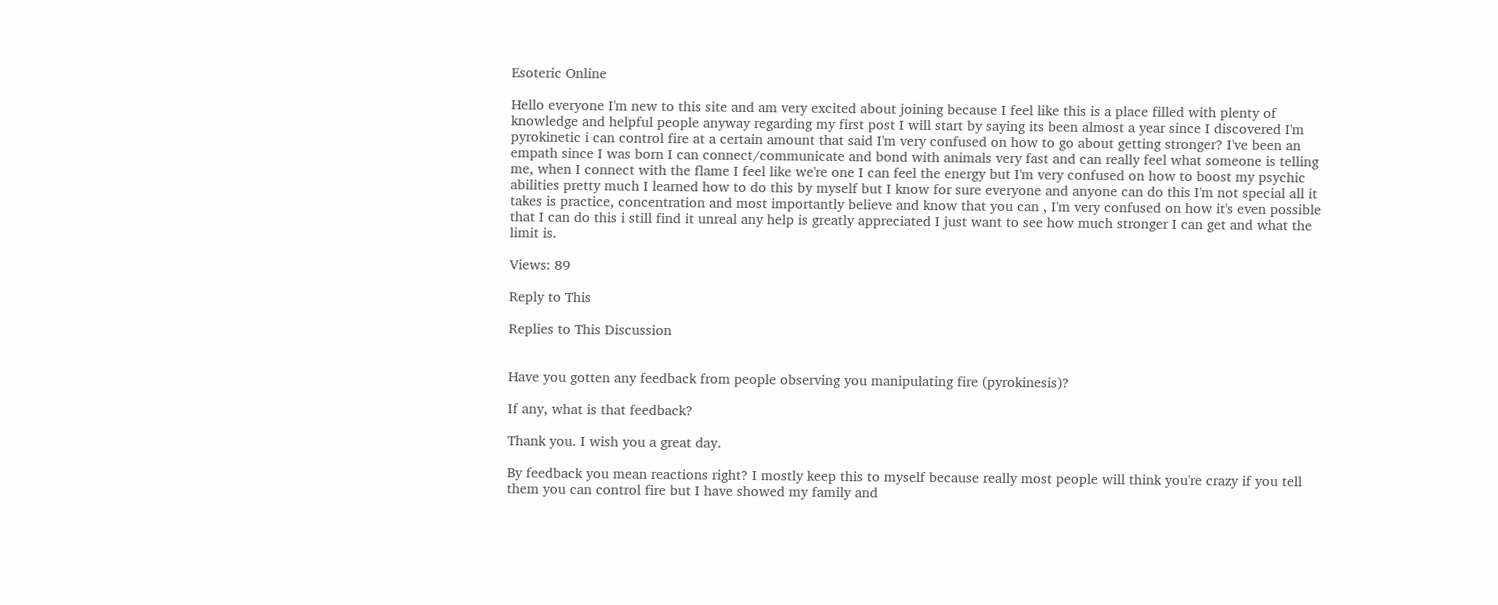Esoteric Online

Hello everyone I'm new to this site and am very excited about joining because I feel like this is a place filled with plenty of knowledge and helpful people anyway regarding my first post I will start by saying its been almost a year since I discovered I'm pyrokinetic i can control fire at a certain amount that said I'm very confused on how to go about getting stronger? I've been an empath since I was born I can connect/communicate and bond with animals very fast and can really feel what someone is telling me, when I connect with the flame I feel like we're one I can feel the energy but I'm very confused on how to boost my psychic abilities pretty much I learned how to do this by myself but I know for sure everyone and anyone can do this I'm not special all it takes is practice, concentration and most importantly believe and know that you can , I'm very confused on how it's even possible that I can do this i still find it unreal any help is greatly appreciated I just want to see how much stronger I can get and what the limit is.

Views: 89

Reply to This

Replies to This Discussion


Have you gotten any feedback from people observing you manipulating fire (pyrokinesis)?

If any, what is that feedback?

Thank you. I wish you a great day.

By feedback you mean reactions right? I mostly keep this to myself because really most people will think you're crazy if you tell them you can control fire but I have showed my family and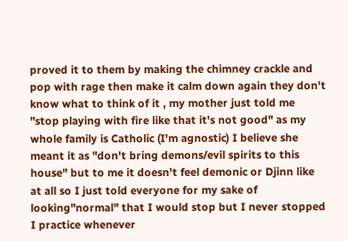proved it to them by making the chimney crackle and pop with rage then make it calm down again they don't know what to think of it , my mother just told me "stop playing with fire like that it's not good" as my whole family is Catholic (I'm agnostic) I believe she meant it as "don't bring demons/evil spirits to this house" but to me it doesn't feel demonic or Djinn like at all so I just told everyone for my sake of looking"normal" that I would stop but I never stopped I practice whenever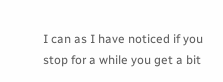I can as I have noticed if you stop for a while you get a bit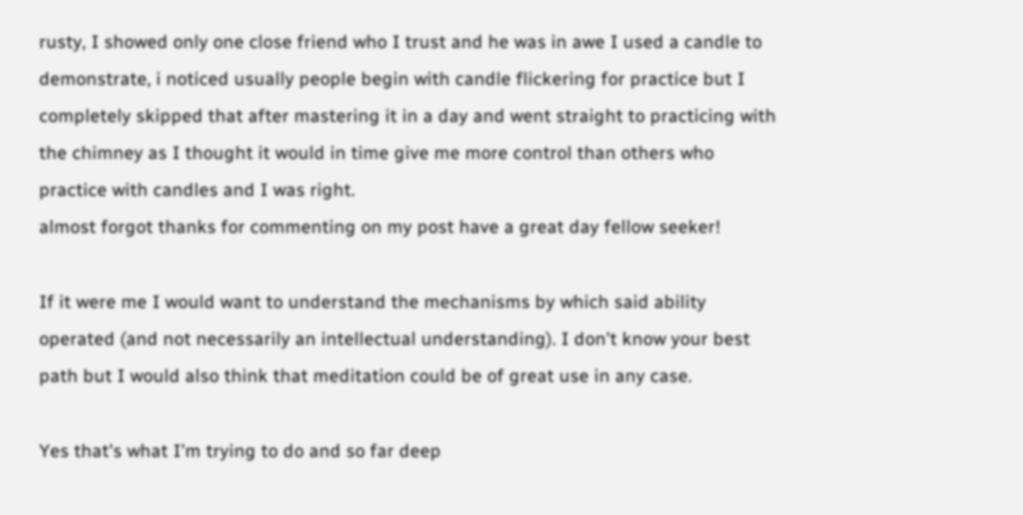rusty, I showed only one close friend who I trust and he was in awe I used a candle to demonstrate, i noticed usually people begin with candle flickering for practice but I completely skipped that after mastering it in a day and went straight to practicing with the chimney as I thought it would in time give me more control than others who practice with candles and I was right.
almost forgot thanks for commenting on my post have a great day fellow seeker!

If it were me I would want to understand the mechanisms by which said ability operated (and not necessarily an intellectual understanding). I don't know your best path but I would also think that meditation could be of great use in any case.

Yes that's what I'm trying to do and so far deep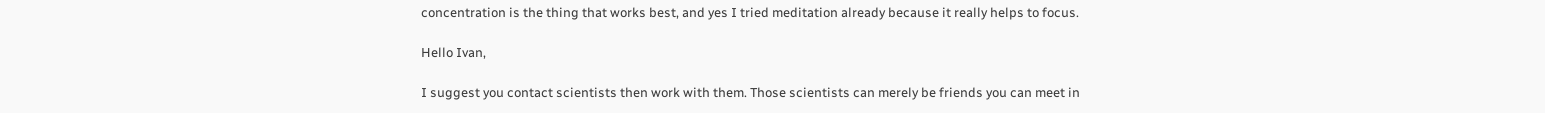concentration is the thing that works best, and yes I tried meditation already because it really helps to focus.

Hello Ivan,

I suggest you contact scientists then work with them. Those scientists can merely be friends you can meet in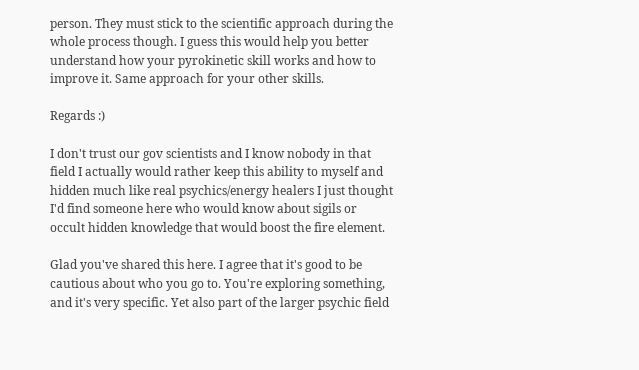person. They must stick to the scientific approach during the whole process though. I guess this would help you better understand how your pyrokinetic skill works and how to improve it. Same approach for your other skills.

Regards :)

I don't trust our gov scientists and I know nobody in that field I actually would rather keep this ability to myself and hidden much like real psychics/energy healers I just thought I'd find someone here who would know about sigils or occult hidden knowledge that would boost the fire element.

Glad you've shared this here. I agree that it's good to be cautious about who you go to. You're exploring something, and it's very specific. Yet also part of the larger psychic field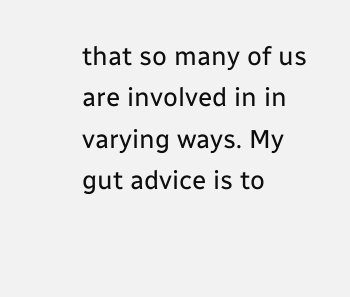that so many of us are involved in in varying ways. My gut advice is to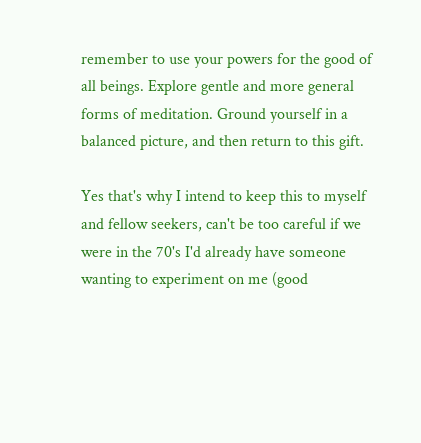remember to use your powers for the good of all beings. Explore gentle and more general forms of meditation. Ground yourself in a balanced picture, and then return to this gift.

Yes that's why I intend to keep this to myself and fellow seekers, can't be too careful if we were in the 70's I'd already have someone wanting to experiment on me (good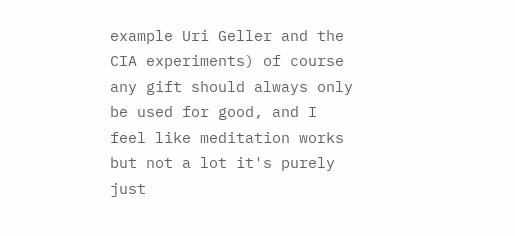example Uri Geller and the CIA experiments) of course any gift should always only be used for good, and I feel like meditation works but not a lot it's purely just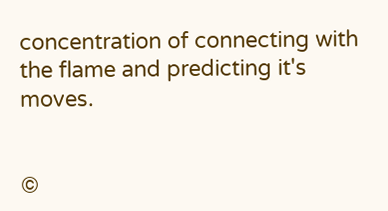concentration of connecting with the flame and predicting it's moves.


©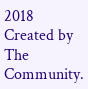2018   Created by The Community.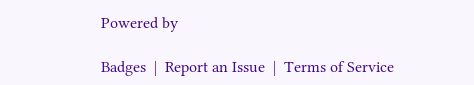Powered by

Badges  |  Report an Issue  |  Terms of Service